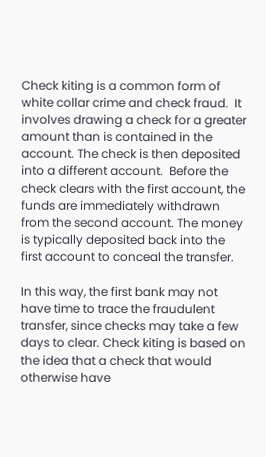Check kiting is a common form of white collar crime and check fraud.  It involves drawing a check for a greater amount than is contained in the account. The check is then deposited into a different account.  Before the check clears with the first account, the funds are immediately withdrawn from the second account. The money is typically deposited back into the first account to conceal the transfer.

In this way, the first bank may not have time to trace the fraudulent transfer, since checks may take a few days to clear. Check kiting is based on the idea that a check that would otherwise have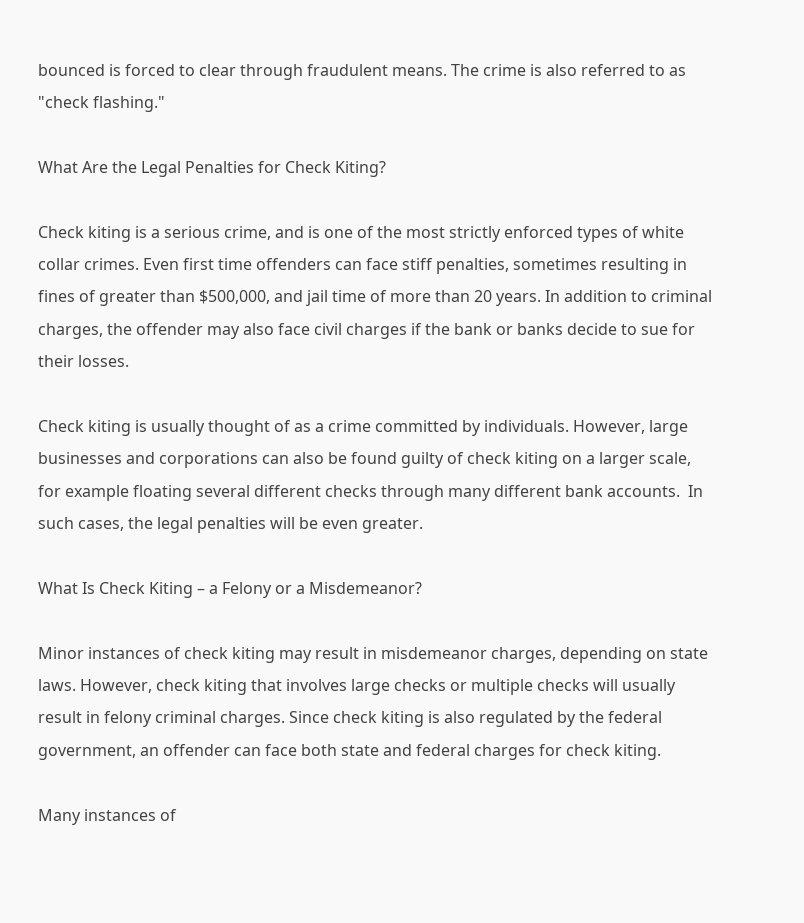bounced is forced to clear through fraudulent means. The crime is also referred to as "check flashing."

What Are the Legal Penalties for Check Kiting?

Check kiting is a serious crime, and is one of the most strictly enforced types of white collar crimes. Even first time offenders can face stiff penalties, sometimes resulting in fines of greater than $500,000, and jail time of more than 20 years. In addition to criminal charges, the offender may also face civil charges if the bank or banks decide to sue for their losses.

Check kiting is usually thought of as a crime committed by individuals. However, large businesses and corporations can also be found guilty of check kiting on a larger scale, for example floating several different checks through many different bank accounts.  In such cases, the legal penalties will be even greater.

What Is Check Kiting – a Felony or a Misdemeanor?

Minor instances of check kiting may result in misdemeanor charges, depending on state laws. However, check kiting that involves large checks or multiple checks will usually result in felony criminal charges. Since check kiting is also regulated by the federal government, an offender can face both state and federal charges for check kiting.

Many instances of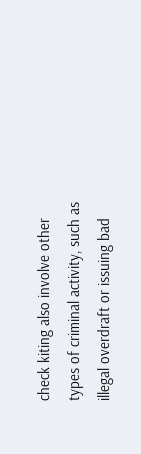check kiting also involve other types of criminal activity, such as illegal overdraft or issuing bad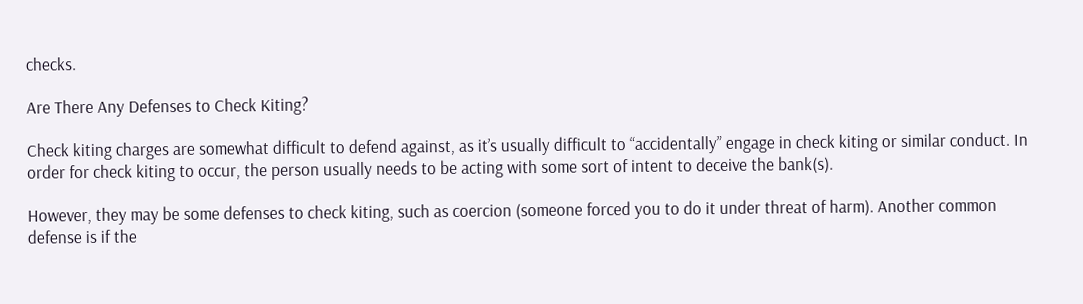checks.

Are There Any Defenses to Check Kiting?

Check kiting charges are somewhat difficult to defend against, as it’s usually difficult to “accidentally” engage in check kiting or similar conduct. In order for check kiting to occur, the person usually needs to be acting with some sort of intent to deceive the bank(s).

However, they may be some defenses to check kiting, such as coercion (someone forced you to do it under threat of harm). Another common defense is if the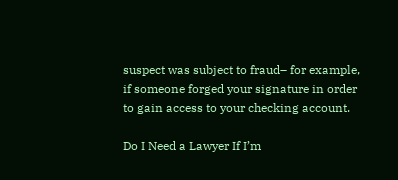suspect was subject to fraud– for example, if someone forged your signature in order to gain access to your checking account.

Do I Need a Lawyer If I’m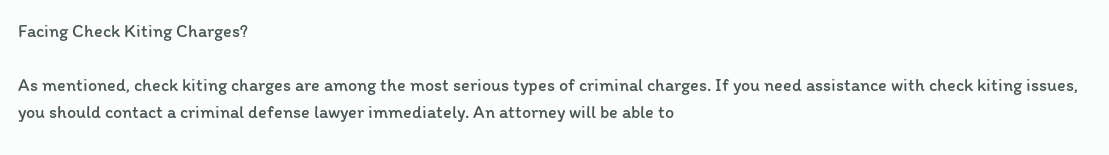Facing Check Kiting Charges?

As mentioned, check kiting charges are among the most serious types of criminal charges. If you need assistance with check kiting issues, you should contact a criminal defense lawyer immediately. An attorney will be able to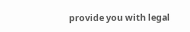provide you with legal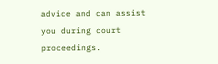advice and can assist you during court proceedings.